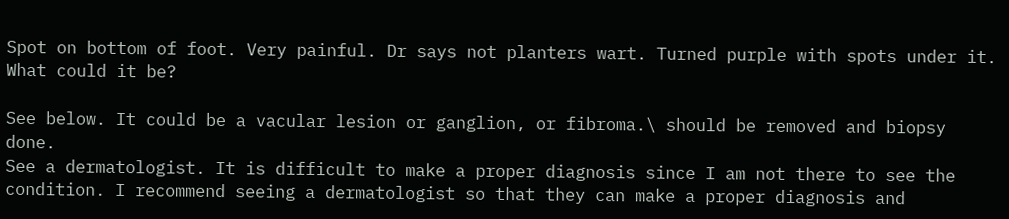Spot on bottom of foot. Very painful. Dr says not planters wart. Turned purple with spots under it. What could it be?

See below. It could be a vacular lesion or ganglion, or fibroma.\ should be removed and biopsy done.
See a dermatologist. It is difficult to make a proper diagnosis since I am not there to see the condition. I recommend seeing a dermatologist so that they can make a proper diagnosis and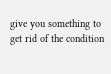give you something to get rid of the condition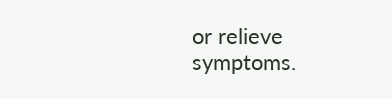or relieve symptoms.